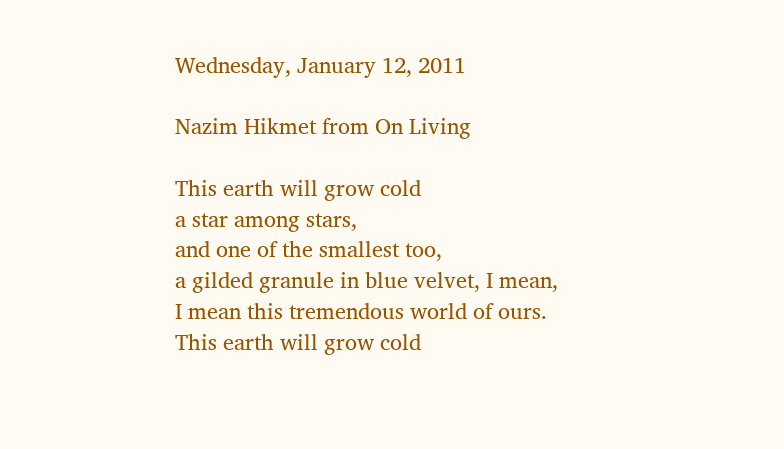Wednesday, January 12, 2011

Nazim Hikmet from On Living

This earth will grow cold
a star among stars,
and one of the smallest too,
a gilded granule in blue velvet, I mean,
I mean this tremendous world of ours.
This earth will grow cold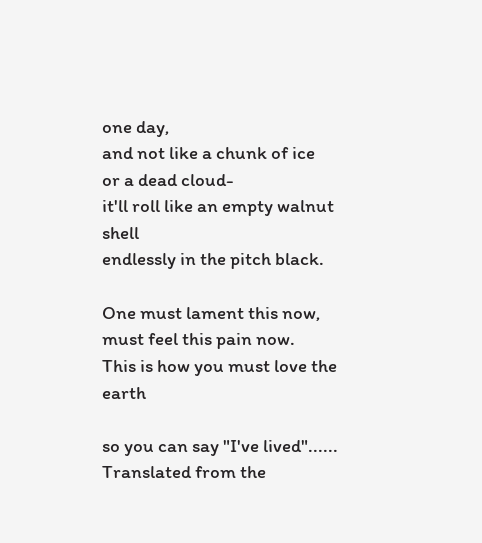one day,
and not like a chunk of ice
or a dead cloud-
it'll roll like an empty walnut shell
endlessly in the pitch black.

One must lament this now,
must feel this pain now.
This is how you must love the earth

so you can say "I've lived"......
Translated from the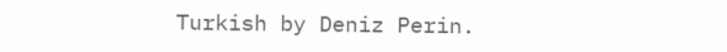Turkish by Deniz Perin.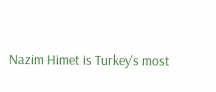Nazim Himet is Turkey's most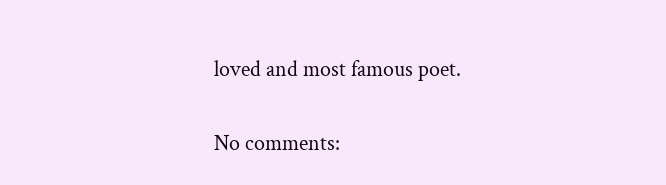loved and most famous poet.

No comments: